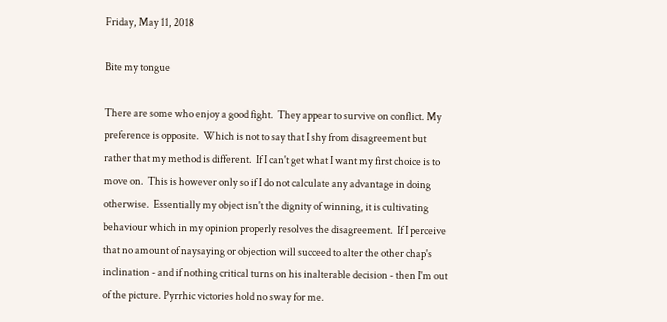Friday, May 11, 2018

Bite my tongue

There are some who enjoy a good fight.  They appear to survive on conflict. My preference is opposite.  Which is not to say that I shy from disagreement but rather that my method is different.  If I can't get what I want my first choice is to move on.  This is however only so if I do not calculate any advantage in doing otherwise.  Essentially my object isn't the dignity of winning, it is cultivating behaviour which in my opinion properly resolves the disagreement.  If I perceive that no amount of naysaying or objection will succeed to alter the other chap's inclination - and if nothing critical turns on his inalterable decision - then I'm out of the picture. Pyrrhic victories hold no sway for me.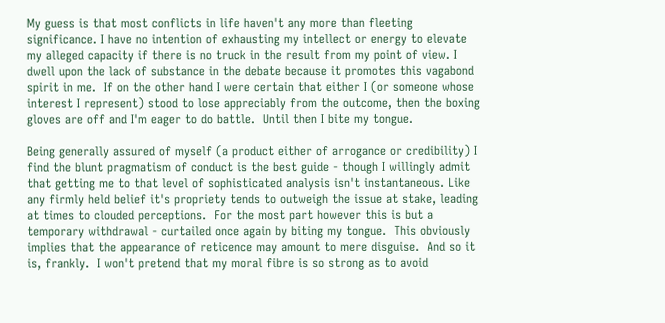My guess is that most conflicts in life haven't any more than fleeting significance. I have no intention of exhausting my intellect or energy to elevate my alleged capacity if there is no truck in the result from my point of view. I dwell upon the lack of substance in the debate because it promotes this vagabond spirit in me.  If on the other hand I were certain that either I (or someone whose interest I represent) stood to lose appreciably from the outcome, then the boxing gloves are off and I'm eager to do battle.  Until then I bite my tongue.

Being generally assured of myself (a product either of arrogance or credibility) I find the blunt pragmatism of conduct is the best guide - though I willingly admit that getting me to that level of sophisticated analysis isn't instantaneous. Like any firmly held belief it's propriety tends to outweigh the issue at stake, leading at times to clouded perceptions.  For the most part however this is but a temporary withdrawal - curtailed once again by biting my tongue.  This obviously implies that the appearance of reticence may amount to mere disguise.  And so it is, frankly.  I won't pretend that my moral fibre is so strong as to avoid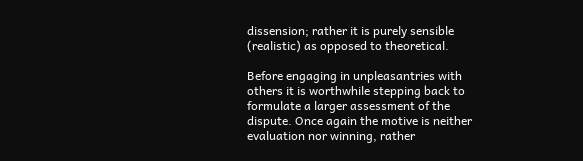dissension; rather it is purely sensible (realistic) as opposed to theoretical.

Before engaging in unpleasantries with others it is worthwhile stepping back to formulate a larger assessment of the dispute. Once again the motive is neither evaluation nor winning, rather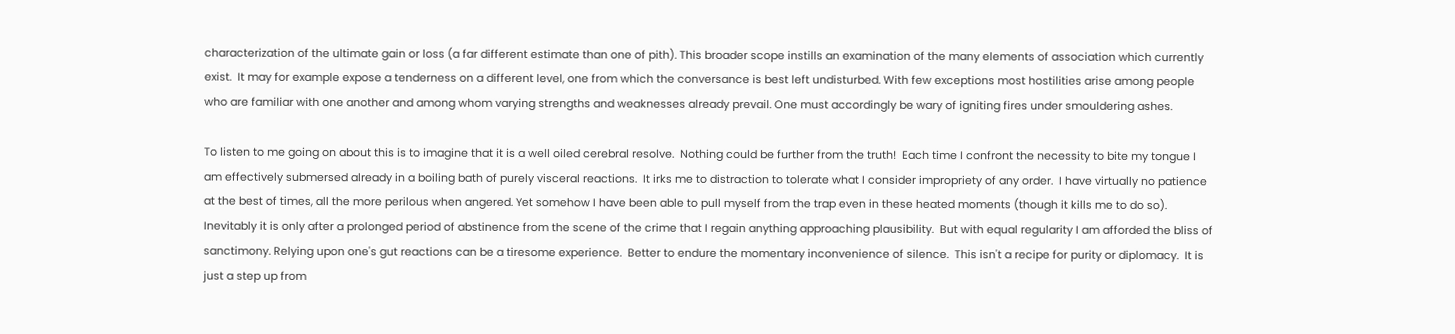characterization of the ultimate gain or loss (a far different estimate than one of pith). This broader scope instills an examination of the many elements of association which currently exist.  It may for example expose a tenderness on a different level, one from which the conversance is best left undisturbed. With few exceptions most hostilities arise among people who are familiar with one another and among whom varying strengths and weaknesses already prevail. One must accordingly be wary of igniting fires under smouldering ashes.

To listen to me going on about this is to imagine that it is a well oiled cerebral resolve.  Nothing could be further from the truth!  Each time I confront the necessity to bite my tongue I am effectively submersed already in a boiling bath of purely visceral reactions.  It irks me to distraction to tolerate what I consider impropriety of any order.  I have virtually no patience at the best of times, all the more perilous when angered. Yet somehow I have been able to pull myself from the trap even in these heated moments (though it kills me to do so). Inevitably it is only after a prolonged period of abstinence from the scene of the crime that I regain anything approaching plausibility.  But with equal regularity I am afforded the bliss of sanctimony. Relying upon one's gut reactions can be a tiresome experience.  Better to endure the momentary inconvenience of silence.  This isn't a recipe for purity or diplomacy.  It is just a step up from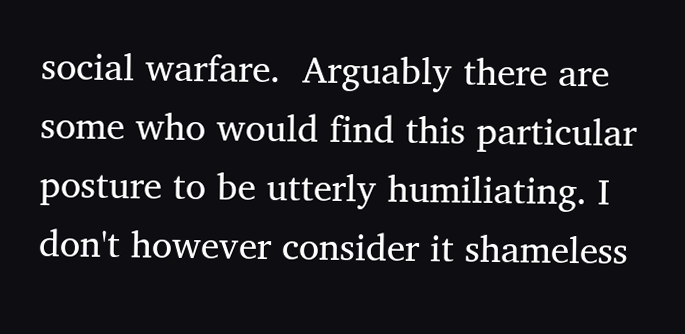social warfare.  Arguably there are some who would find this particular posture to be utterly humiliating. I don't however consider it shameless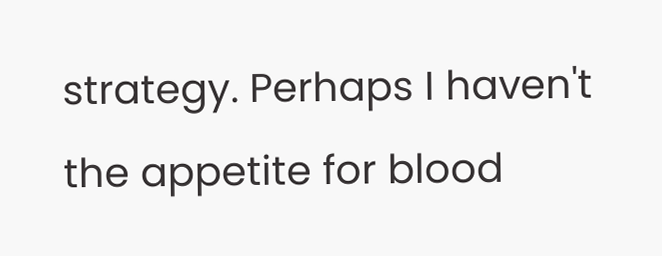strategy. Perhaps I haven't the appetite for blood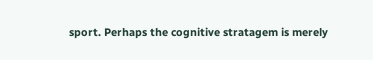sport. Perhaps the cognitive stratagem is merely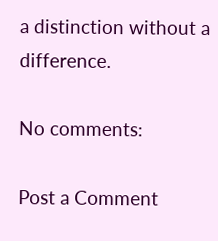a distinction without a difference.

No comments:

Post a Comment